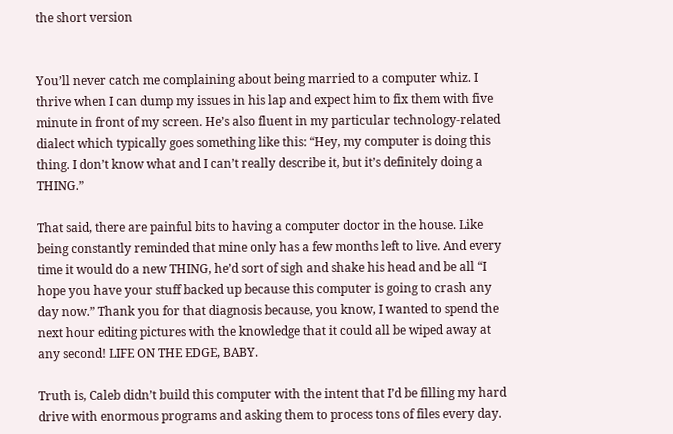the short version


You’ll never catch me complaining about being married to a computer whiz. I thrive when I can dump my issues in his lap and expect him to fix them with five minute in front of my screen. He’s also fluent in my particular technology-related dialect which typically goes something like this: “Hey, my computer is doing this thing. I don’t know what and I can’t really describe it, but it’s definitely doing a THING.”

That said, there are painful bits to having a computer doctor in the house. Like being constantly reminded that mine only has a few months left to live. And every time it would do a new THING, he’d sort of sigh and shake his head and be all “I hope you have your stuff backed up because this computer is going to crash any day now.” Thank you for that diagnosis because, you know, I wanted to spend the next hour editing pictures with the knowledge that it could all be wiped away at any second! LIFE ON THE EDGE, BABY.

Truth is, Caleb didn’t build this computer with the intent that I’d be filling my hard drive with enormous programs and asking them to process tons of files every day.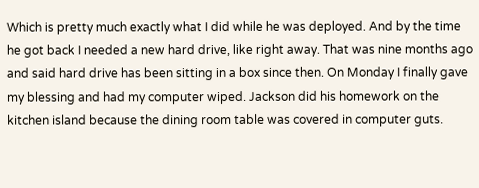Which is pretty much exactly what I did while he was deployed. And by the time he got back I needed a new hard drive, like right away. That was nine months ago and said hard drive has been sitting in a box since then. On Monday I finally gave my blessing and had my computer wiped. Jackson did his homework on the kitchen island because the dining room table was covered in computer guts.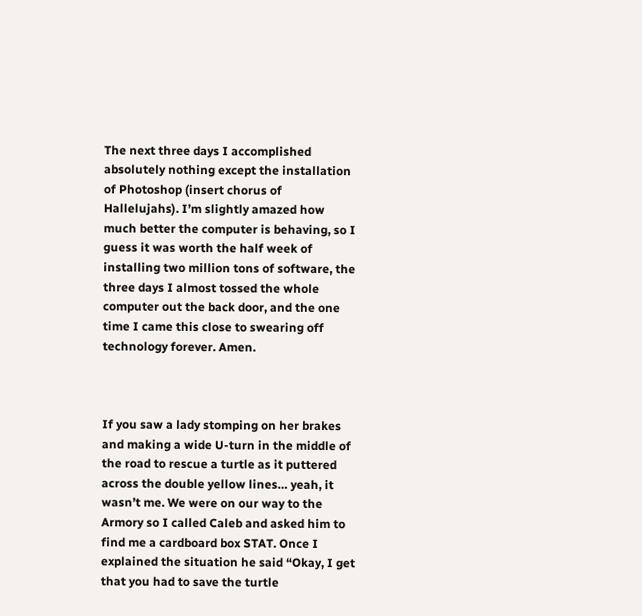The next three days I accomplished absolutely nothing except the installation of Photoshop (insert chorus of Hallelujahs). I’m slightly amazed how much better the computer is behaving, so I guess it was worth the half week of installing two million tons of software, the three days I almost tossed the whole computer out the back door, and the one time I came this close to swearing off technology forever. Amen.



If you saw a lady stomping on her brakes and making a wide U-turn in the middle of the road to rescue a turtle as it puttered across the double yellow lines… yeah, it wasn’t me. We were on our way to the Armory so I called Caleb and asked him to find me a cardboard box STAT. Once I explained the situation he said “Okay, I get that you had to save the turtle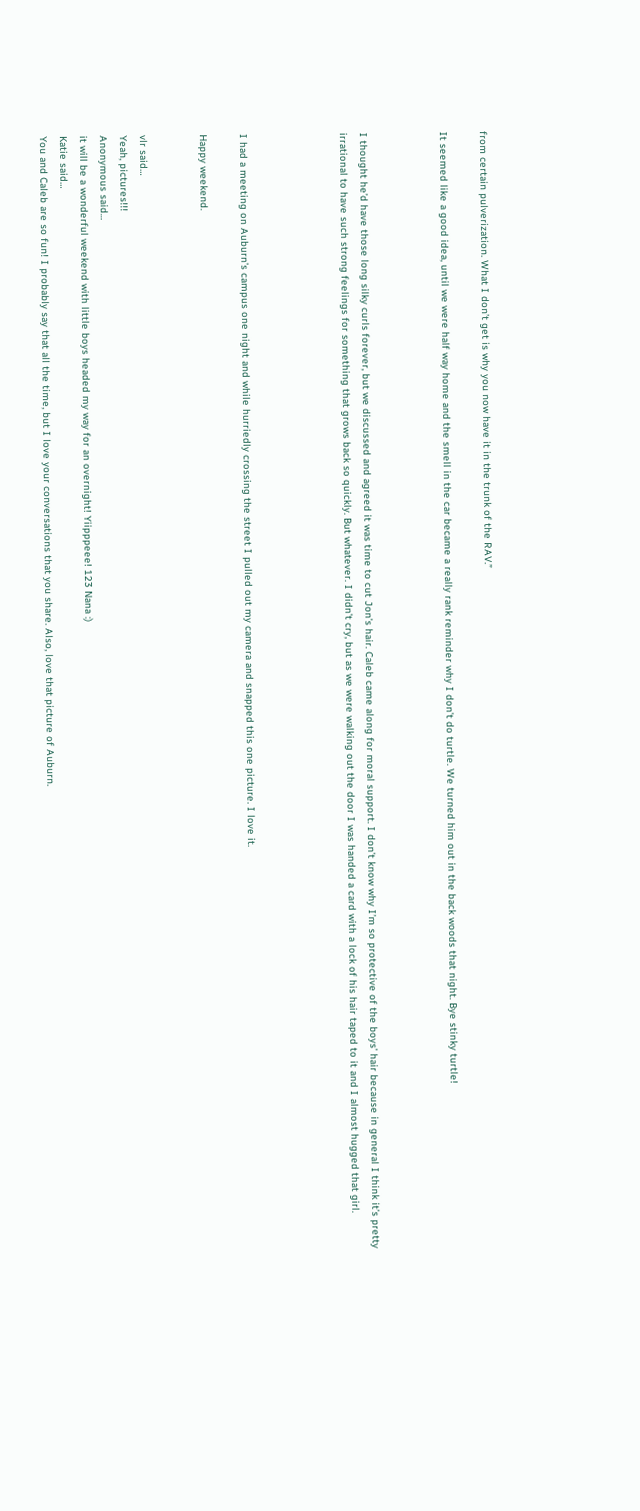from certain pulverization. What I don’t get is why you now have it in the trunk of the RAV.”

It seemed like a good idea, until we were half way home and the smell in the car became a really rank reminder why I don’t do turtle. We turned him out in the back woods that night. Bye stinky turtle!



I thought he’d have those long silky curls forever, but we discussed and agreed it was time to cut Jon’s hair. Caleb came along for moral support. I don’t know why I’m so protective of the boys’ hair because in general I think it’s pretty irrational to have such strong feelings for something that grows back so quickly. But whatever. I didn’t cry, but as we were walking out the door I was handed a card with a lock of his hair taped to it and I almost hugged that girl.




I had a meeting on Auburn’s campus one night and while hurriedly crossing the street I pulled out my camera and snapped this one picture. I love it.

Happy weekend.


vlr said…
Yeah, pictures!!!
Anonymous said…
it will be a wonderful weekend with little boys headed my way for an overnight! Yiipppeee! 123 Nana :)
Katie said…
You and Caleb are so fun! I probably say that all the time, but I love your conversations that you share. Also, love that picture of Auburn.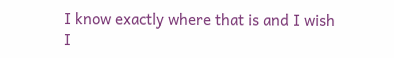I know exactly where that is and I wish I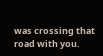was crossing that road with you.